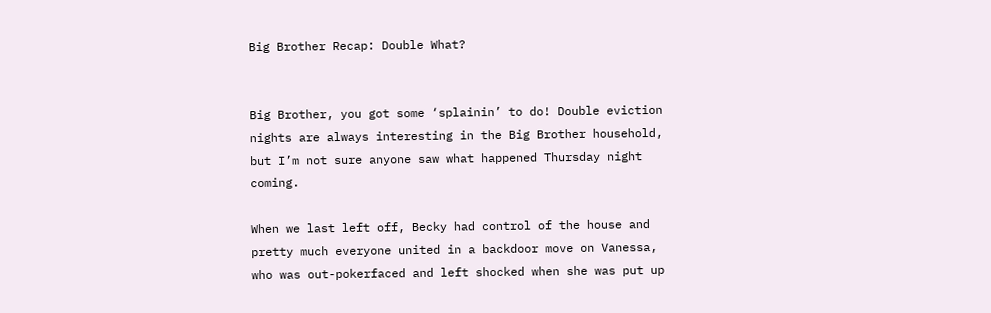Big Brother Recap: Double What?


Big Brother, you got some ‘splainin’ to do! Double eviction nights are always interesting in the Big Brother household, but I’m not sure anyone saw what happened Thursday night coming.

When we last left off, Becky had control of the house and pretty much everyone united in a backdoor move on Vanessa, who was out-pokerfaced and left shocked when she was put up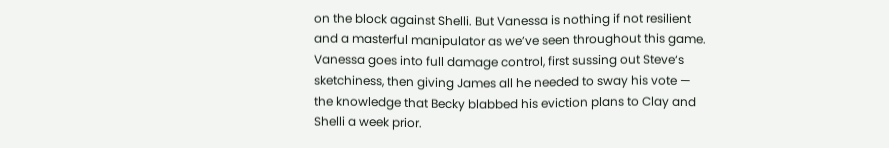on the block against Shelli. But Vanessa is nothing if not resilient and a masterful manipulator as we’ve seen throughout this game. Vanessa goes into full damage control, first sussing out Steve‘s sketchiness, then giving James all he needed to sway his vote — the knowledge that Becky blabbed his eviction plans to Clay and Shelli a week prior.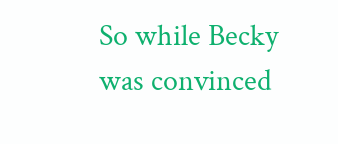So while Becky was convinced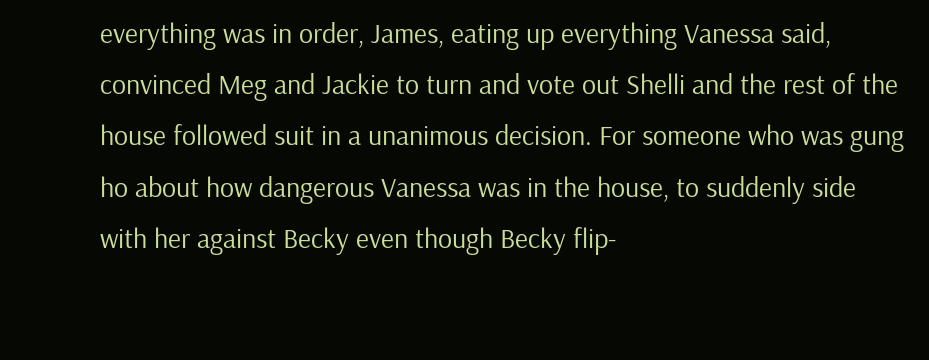everything was in order, James, eating up everything Vanessa said, convinced Meg and Jackie to turn and vote out Shelli and the rest of the house followed suit in a unanimous decision. For someone who was gung ho about how dangerous Vanessa was in the house, to suddenly side with her against Becky even though Becky flip-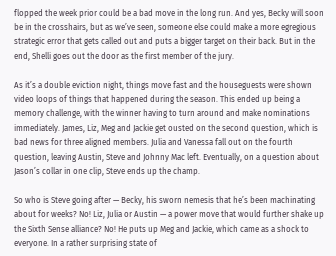flopped the week prior could be a bad move in the long run. And yes, Becky will soon be in the crosshairs, but as we’ve seen, someone else could make a more egregious strategic error that gets called out and puts a bigger target on their back. But in the end, Shelli goes out the door as the first member of the jury.

As it’s a double eviction night, things move fast and the houseguests were shown video loops of things that happened during the season. This ended up being a memory challenge, with the winner having to turn around and make nominations immediately. James, Liz, Meg and Jackie get ousted on the second question, which is bad news for three aligned members. Julia and Vanessa fall out on the fourth question, leaving Austin, Steve and Johnny Mac left. Eventually, on a question about Jason’s collar in one clip, Steve ends up the champ.

So who is Steve going after — Becky, his sworn nemesis that he’s been machinating about for weeks? No! Liz, Julia or Austin — a power move that would further shake up the Sixth Sense alliance? No! He puts up Meg and Jackie, which came as a shock to everyone. In a rather surprising state of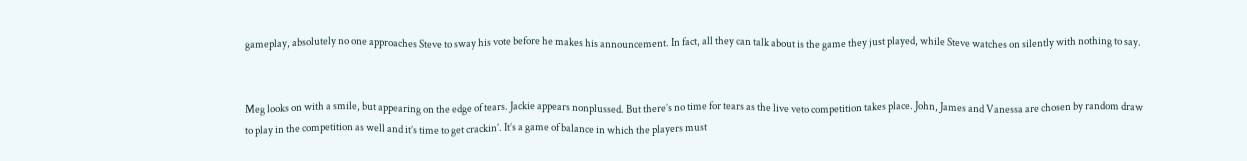gameplay, absolutely no one approaches Steve to sway his vote before he makes his announcement. In fact, all they can talk about is the game they just played, while Steve watches on silently with nothing to say.


Meg looks on with a smile, but appearing on the edge of tears. Jackie appears nonplussed. But there’s no time for tears as the live veto competition takes place. John, James and Vanessa are chosen by random draw to play in the competition as well and it’s time to get crackin’. It’s a game of balance in which the players must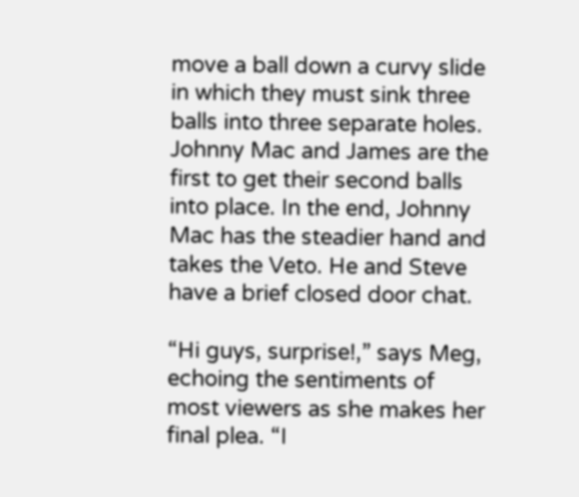move a ball down a curvy slide in which they must sink three balls into three separate holes. Johnny Mac and James are the first to get their second balls into place. In the end, Johnny Mac has the steadier hand and takes the Veto. He and Steve have a brief closed door chat.

“Hi guys, surprise!,” says Meg, echoing the sentiments of most viewers as she makes her final plea. “I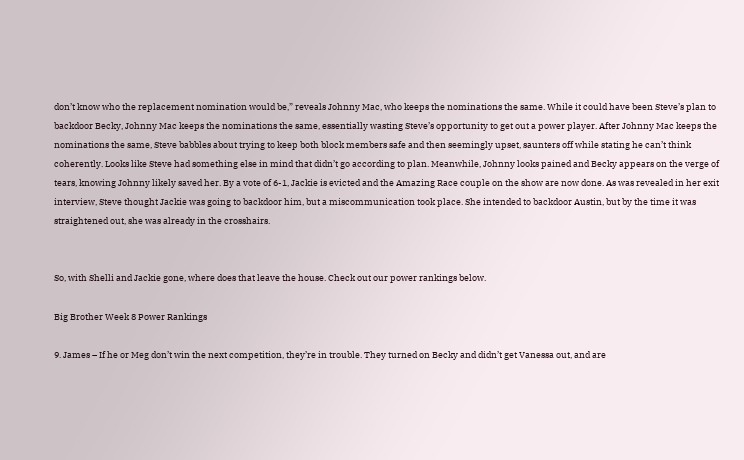don’t know who the replacement nomination would be,” reveals Johnny Mac, who keeps the nominations the same. While it could have been Steve’s plan to backdoor Becky, Johnny Mac keeps the nominations the same, essentially wasting Steve’s opportunity to get out a power player. After Johnny Mac keeps the nominations the same, Steve babbles about trying to keep both block members safe and then seemingly upset, saunters off while stating he can’t think coherently. Looks like Steve had something else in mind that didn’t go according to plan. Meanwhile, Johnny looks pained and Becky appears on the verge of tears, knowing Johnny likely saved her. By a vote of 6-1, Jackie is evicted and the Amazing Race couple on the show are now done. As was revealed in her exit interview, Steve thought Jackie was going to backdoor him, but a miscommunication took place. She intended to backdoor Austin, but by the time it was straightened out, she was already in the crosshairs.


So, with Shelli and Jackie gone, where does that leave the house. Check out our power rankings below.

Big Brother Week 8 Power Rankings

9. James – If he or Meg don’t win the next competition, they’re in trouble. They turned on Becky and didn’t get Vanessa out, and are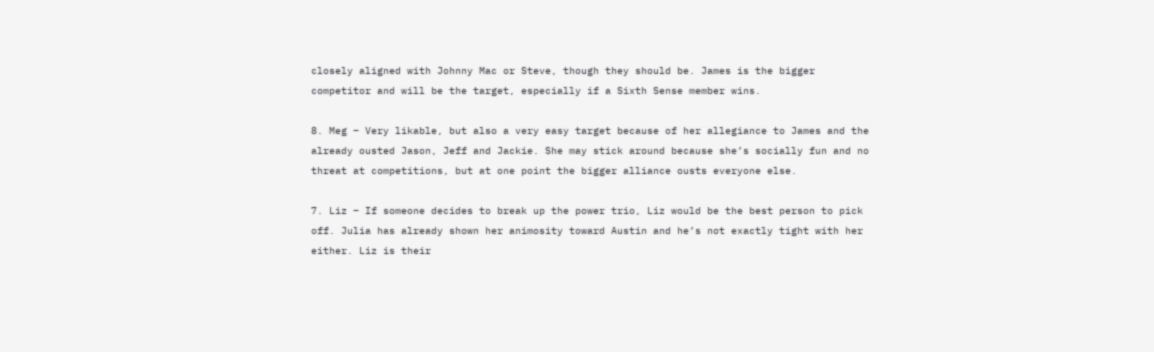closely aligned with Johnny Mac or Steve, though they should be. James is the bigger competitor and will be the target, especially if a Sixth Sense member wins.

8. Meg – Very likable, but also a very easy target because of her allegiance to James and the already ousted Jason, Jeff and Jackie. She may stick around because she’s socially fun and no threat at competitions, but at one point the bigger alliance ousts everyone else.

7. Liz – If someone decides to break up the power trio, Liz would be the best person to pick off. Julia has already shown her animosity toward Austin and he’s not exactly tight with her either. Liz is their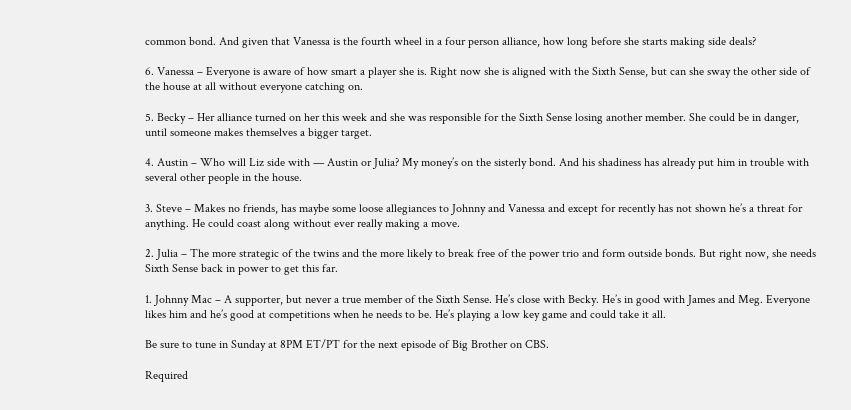common bond. And given that Vanessa is the fourth wheel in a four person alliance, how long before she starts making side deals?

6. Vanessa – Everyone is aware of how smart a player she is. Right now she is aligned with the Sixth Sense, but can she sway the other side of the house at all without everyone catching on.

5. Becky – Her alliance turned on her this week and she was responsible for the Sixth Sense losing another member. She could be in danger, until someone makes themselves a bigger target.

4. Austin – Who will Liz side with — Austin or Julia? My money’s on the sisterly bond. And his shadiness has already put him in trouble with several other people in the house.

3. Steve – Makes no friends, has maybe some loose allegiances to Johnny and Vanessa and except for recently has not shown he’s a threat for anything. He could coast along without ever really making a move.

2. Julia – The more strategic of the twins and the more likely to break free of the power trio and form outside bonds. But right now, she needs Sixth Sense back in power to get this far.

1. Johnny Mac – A supporter, but never a true member of the Sixth Sense. He’s close with Becky. He’s in good with James and Meg. Everyone likes him and he’s good at competitions when he needs to be. He’s playing a low key game and could take it all.

Be sure to tune in Sunday at 8PM ET/PT for the next episode of Big Brother on CBS.

Required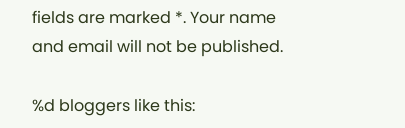fields are marked *. Your name and email will not be published.

%d bloggers like this: